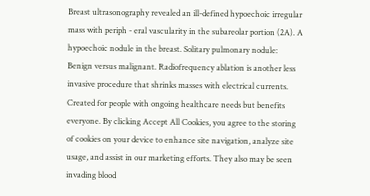Breast ultrasonography revealed an ill-defined hypoechoic irregular mass with periph - eral vascularity in the subareolar portion (2A). A hypoechoic nodule in the breast. Solitary pulmonary nodule: Benign versus malignant. Radiofrequency ablation is another less invasive procedure that shrinks masses with electrical currents. Created for people with ongoing healthcare needs but benefits everyone. By clicking Accept All Cookies, you agree to the storing of cookies on your device to enhance site navigation, analyze site usage, and assist in our marketing efforts. They also may be seen invading blood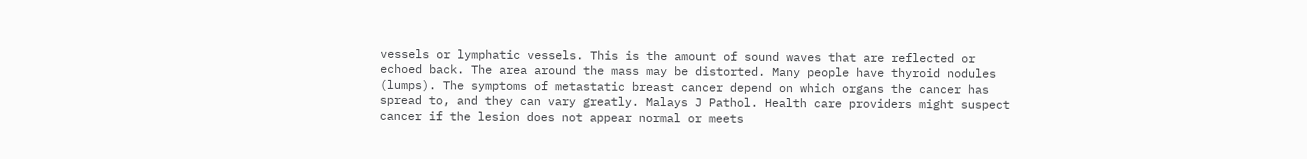vessels or lymphatic vessels. This is the amount of sound waves that are reflected or echoed back. The area around the mass may be distorted. Many people have thyroid nodules (lumps). The symptoms of metastatic breast cancer depend on which organs the cancer has spread to, and they can vary greatly. Malays J Pathol. Health care providers might suspect cancer if the lesion does not appear normal or meets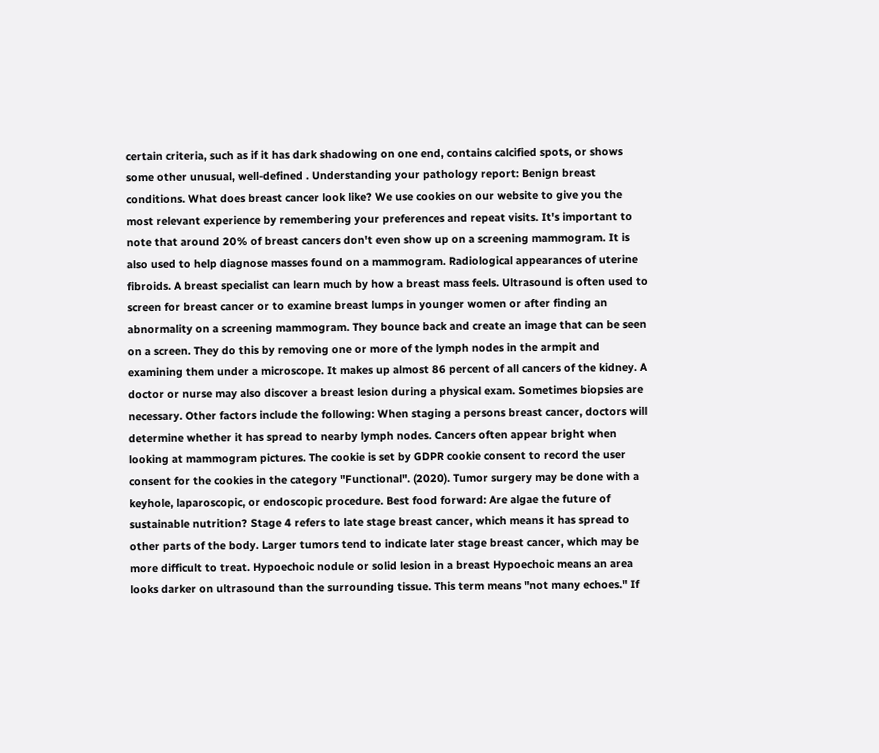certain criteria, such as if it has dark shadowing on one end, contains calcified spots, or shows some other unusual, well-defined . Understanding your pathology report: Benign breast conditions. What does breast cancer look like? We use cookies on our website to give you the most relevant experience by remembering your preferences and repeat visits. It's important to note that around 20% of breast cancers don't even show up on a screening mammogram. It is also used to help diagnose masses found on a mammogram. Radiological appearances of uterine fibroids. A breast specialist can learn much by how a breast mass feels. Ultrasound is often used to screen for breast cancer or to examine breast lumps in younger women or after finding an abnormality on a screening mammogram. They bounce back and create an image that can be seen on a screen. They do this by removing one or more of the lymph nodes in the armpit and examining them under a microscope. It makes up almost 86 percent of all cancers of the kidney. A doctor or nurse may also discover a breast lesion during a physical exam. Sometimes biopsies are necessary. Other factors include the following: When staging a persons breast cancer, doctors will determine whether it has spread to nearby lymph nodes. Cancers often appear bright when looking at mammogram pictures. The cookie is set by GDPR cookie consent to record the user consent for the cookies in the category "Functional". (2020). Tumor surgery may be done with a keyhole, laparoscopic, or endoscopic procedure. Best food forward: Are algae the future of sustainable nutrition? Stage 4 refers to late stage breast cancer, which means it has spread to other parts of the body. Larger tumors tend to indicate later stage breast cancer, which may be more difficult to treat. Hypoechoic nodule or solid lesion in a breast Hypoechoic means an area looks darker on ultrasound than the surrounding tissue. This term means "not many echoes." If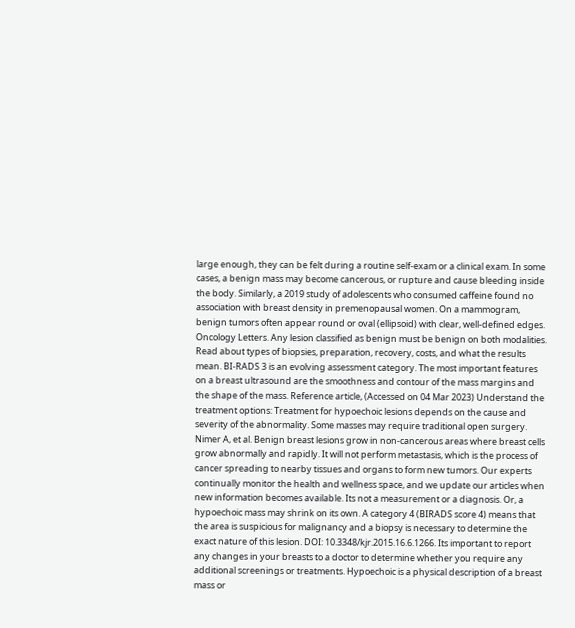large enough, they can be felt during a routine self-exam or a clinical exam. In some cases, a benign mass may become cancerous, or rupture and cause bleeding inside the body. Similarly, a 2019 study of adolescents who consumed caffeine found no association with breast density in premenopausal women. On a mammogram, benign tumors often appear round or oval (ellipsoid) with clear, well-defined edges. Oncology Letters. Any lesion classified as benign must be benign on both modalities. Read about types of biopsies, preparation, recovery, costs, and what the results mean. BI-RADS 3 is an evolving assessment category. The most important features on a breast ultrasound are the smoothness and contour of the mass margins and the shape of the mass. Reference article, (Accessed on 04 Mar 2023) Understand the treatment options: Treatment for hypoechoic lesions depends on the cause and severity of the abnormality. Some masses may require traditional open surgery. Nimer A, et al. Benign breast lesions grow in non-cancerous areas where breast cells grow abnormally and rapidly. It will not perform metastasis, which is the process of cancer spreading to nearby tissues and organs to form new tumors. Our experts continually monitor the health and wellness space, and we update our articles when new information becomes available. Its not a measurement or a diagnosis. Or, a hypoechoic mass may shrink on its own. A category 4 (BIRADS score 4) means that the area is suspicious for malignancy and a biopsy is necessary to determine the exact nature of this lesion. DOI: 10.3348/kjr.2015.16.6.1266. Its important to report any changes in your breasts to a doctor to determine whether you require any additional screenings or treatments. Hypoechoic is a physical description of a breast mass or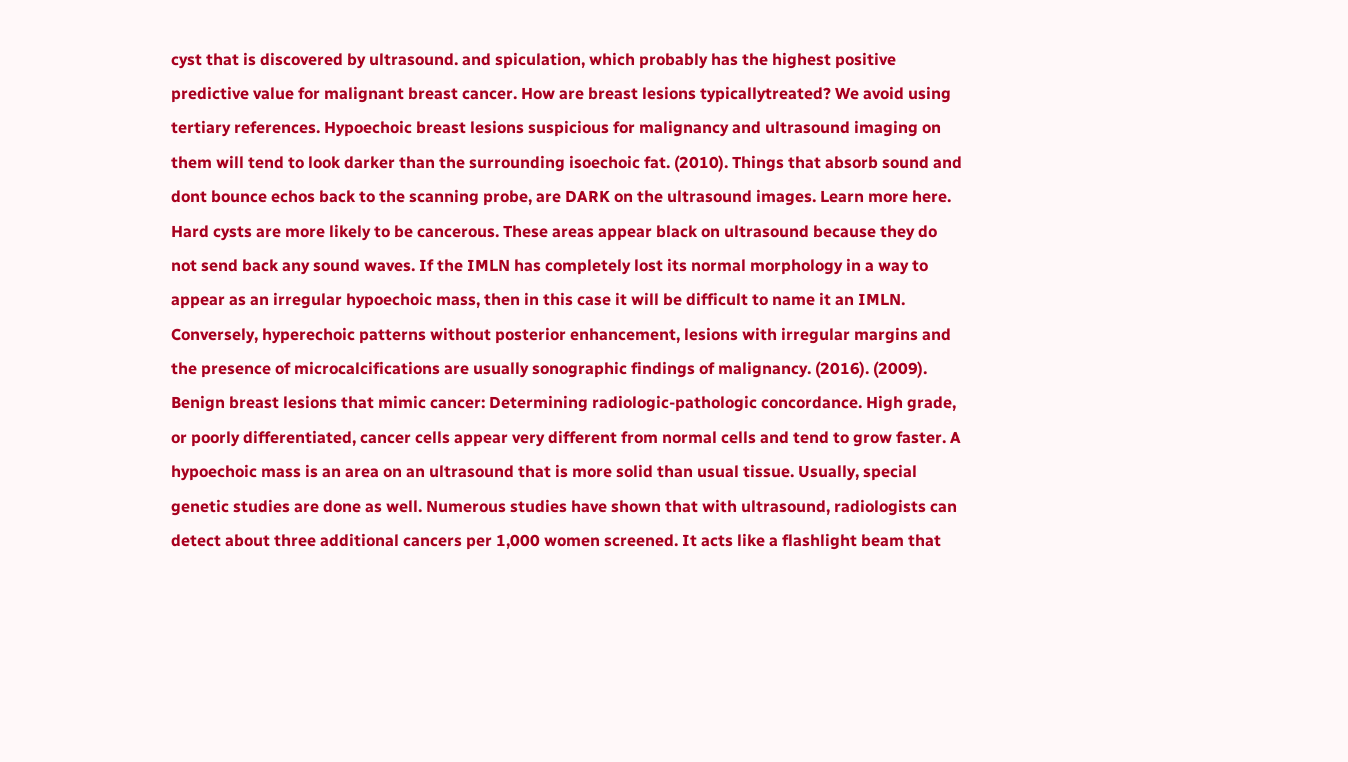cyst that is discovered by ultrasound. and spiculation, which probably has the highest positive predictive value for malignant breast cancer. How are breast lesions typicallytreated? We avoid using tertiary references. Hypoechoic breast lesions suspicious for malignancy and ultrasound imaging on them will tend to look darker than the surrounding isoechoic fat. (2010). Things that absorb sound and dont bounce echos back to the scanning probe, are DARK on the ultrasound images. Learn more here. Hard cysts are more likely to be cancerous. These areas appear black on ultrasound because they do not send back any sound waves. If the IMLN has completely lost its normal morphology in a way to appear as an irregular hypoechoic mass, then in this case it will be difficult to name it an IMLN. Conversely, hyperechoic patterns without posterior enhancement, lesions with irregular margins and the presence of microcalcifications are usually sonographic findings of malignancy. (2016). (2009). Benign breast lesions that mimic cancer: Determining radiologic-pathologic concordance. High grade, or poorly differentiated, cancer cells appear very different from normal cells and tend to grow faster. A hypoechoic mass is an area on an ultrasound that is more solid than usual tissue. Usually, special genetic studies are done as well. Numerous studies have shown that with ultrasound, radiologists can detect about three additional cancers per 1,000 women screened. It acts like a flashlight beam that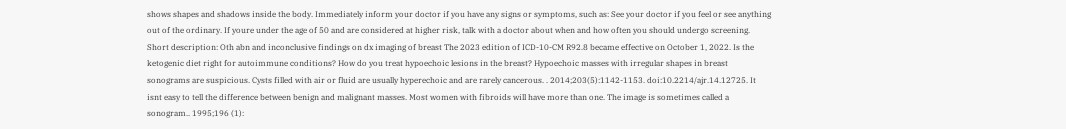shows shapes and shadows inside the body. Immediately inform your doctor if you have any signs or symptoms, such as: See your doctor if you feel or see anything out of the ordinary. If youre under the age of 50 and are considered at higher risk, talk with a doctor about when and how often you should undergo screening. Short description: Oth abn and inconclusive findings on dx imaging of breast The 2023 edition of ICD-10-CM R92.8 became effective on October 1, 2022. Is the ketogenic diet right for autoimmune conditions? How do you treat hypoechoic lesions in the breast? Hypoechoic masses with irregular shapes in breast sonograms are suspicious. Cysts filled with air or fluid are usually hyperechoic and are rarely cancerous. . 2014;203(5):1142-1153. doi:10.2214/ajr.14.12725. It isnt easy to tell the difference between benign and malignant masses. Most women with fibroids will have more than one. The image is sometimes called a sonogram.. 1995;196 (1):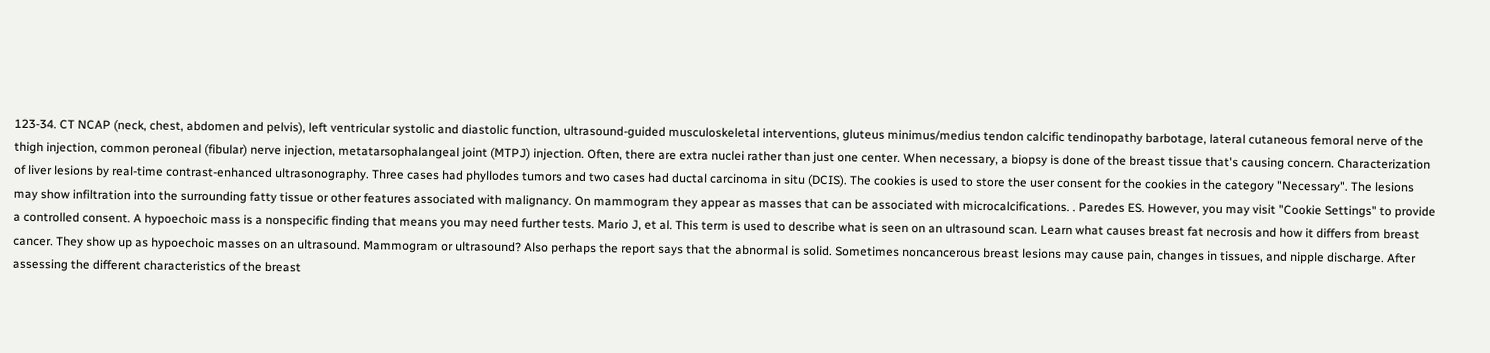123-34. CT NCAP (neck, chest, abdomen and pelvis), left ventricular systolic and diastolic function, ultrasound-guided musculoskeletal interventions, gluteus minimus/medius tendon calcific tendinopathy barbotage, lateral cutaneous femoral nerve of the thigh injection, common peroneal (fibular) nerve injection, metatarsophalangeal joint (MTPJ) injection. Often, there are extra nuclei rather than just one center. When necessary, a biopsy is done of the breast tissue that's causing concern. Characterization of liver lesions by real-time contrast-enhanced ultrasonography. Three cases had phyllodes tumors and two cases had ductal carcinoma in situ (DCIS). The cookies is used to store the user consent for the cookies in the category "Necessary". The lesions may show infiltration into the surrounding fatty tissue or other features associated with malignancy. On mammogram they appear as masses that can be associated with microcalcifications. . Paredes ES. However, you may visit "Cookie Settings" to provide a controlled consent. A hypoechoic mass is a nonspecific finding that means you may need further tests. Mario J, et al. This term is used to describe what is seen on an ultrasound scan. Learn what causes breast fat necrosis and how it differs from breast cancer. They show up as hypoechoic masses on an ultrasound. Mammogram or ultrasound? Also perhaps the report says that the abnormal is solid. Sometimes noncancerous breast lesions may cause pain, changes in tissues, and nipple discharge. After assessing the different characteristics of the breast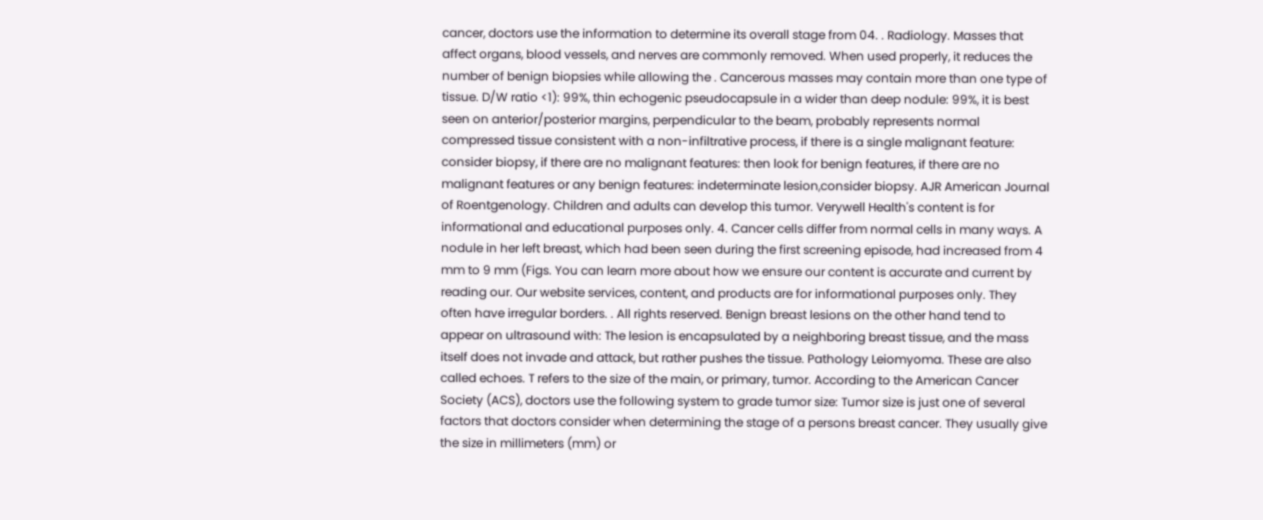cancer, doctors use the information to determine its overall stage from 04. . Radiology. Masses that affect organs, blood vessels, and nerves are commonly removed. When used properly, it reduces the number of benign biopsies while allowing the . Cancerous masses may contain more than one type of tissue. D/W ratio <1): 99%, thin echogenic pseudocapsule in a wider than deep nodule: 99%, it is best seen on anterior/posterior margins, perpendicular to the beam, probably represents normal compressed tissue consistent with a non-infiltrative process, if there is a single malignant feature: consider biopsy, if there are no malignant features: then look for benign features, if there are no malignant features or any benign features: indeterminate lesion,consider biopsy. AJR American Journal of Roentgenology. Children and adults can develop this tumor. Verywell Health's content is for informational and educational purposes only. 4. Cancer cells differ from normal cells in many ways. A nodule in her left breast, which had been seen during the first screening episode, had increased from 4 mm to 9 mm (Figs. You can learn more about how we ensure our content is accurate and current by reading our. Our website services, content, and products are for informational purposes only. They often have irregular borders. . All rights reserved. Benign breast lesions on the other hand tend to appear on ultrasound with: The lesion is encapsulated by a neighboring breast tissue, and the mass itself does not invade and attack, but rather pushes the tissue. Pathology Leiomyoma. These are also called echoes. T refers to the size of the main, or primary, tumor. According to the American Cancer Society (ACS), doctors use the following system to grade tumor size: Tumor size is just one of several factors that doctors consider when determining the stage of a persons breast cancer. They usually give the size in millimeters (mm) or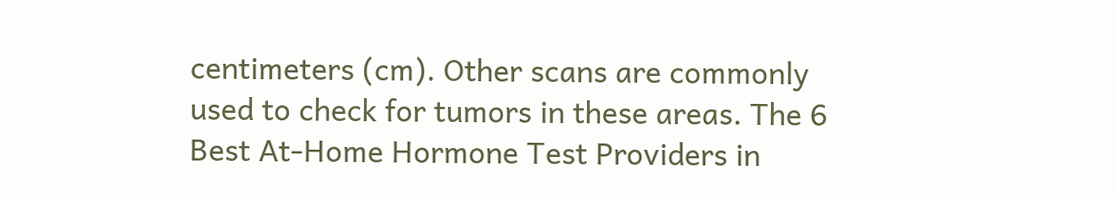centimeters (cm). Other scans are commonly used to check for tumors in these areas. The 6 Best At-Home Hormone Test Providers in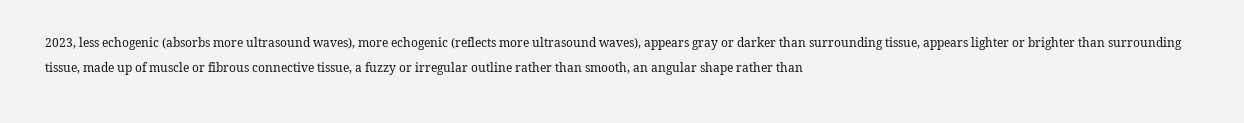2023, less echogenic (absorbs more ultrasound waves), more echogenic (reflects more ultrasound waves), appears gray or darker than surrounding tissue, appears lighter or brighter than surrounding tissue, made up of muscle or fibrous connective tissue, a fuzzy or irregular outline rather than smooth, an angular shape rather than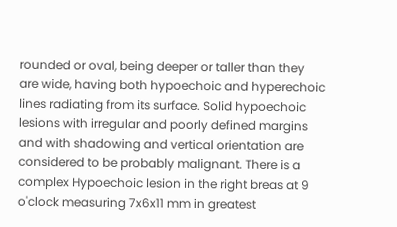rounded or oval, being deeper or taller than they are wide, having both hypoechoic and hyperechoic lines radiating from its surface. Solid hypoechoic lesions with irregular and poorly defined margins and with shadowing and vertical orientation are considered to be probably malignant. There is a complex Hypoechoic lesion in the right breas at 9 o'clock measuring 7x6x11 mm in greatest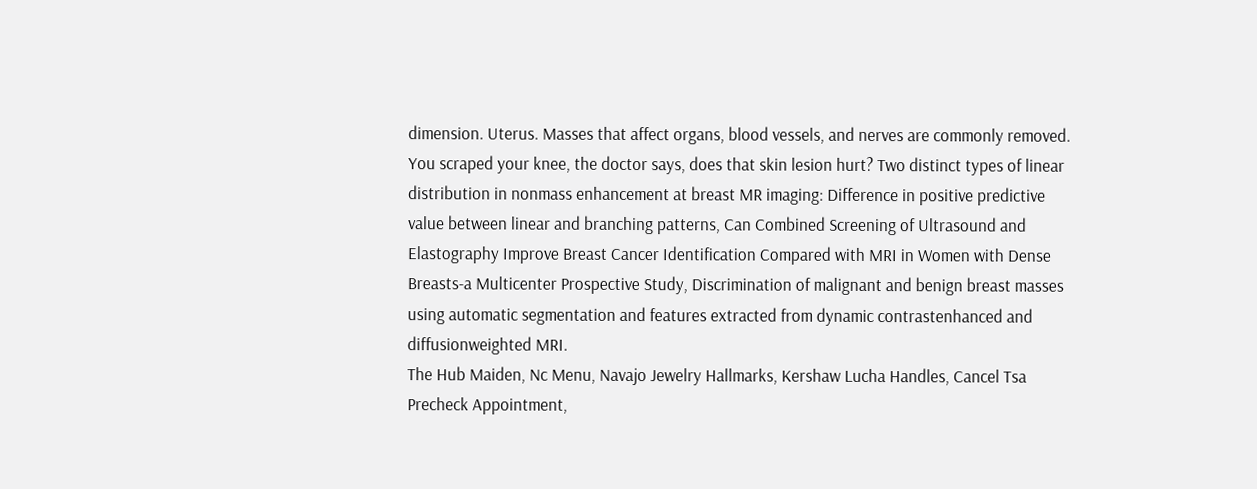dimension. Uterus. Masses that affect organs, blood vessels, and nerves are commonly removed. You scraped your knee, the doctor says, does that skin lesion hurt? Two distinct types of linear distribution in nonmass enhancement at breast MR imaging: Difference in positive predictive value between linear and branching patterns, Can Combined Screening of Ultrasound and Elastography Improve Breast Cancer Identification Compared with MRI in Women with Dense Breasts-a Multicenter Prospective Study, Discrimination of malignant and benign breast masses using automatic segmentation and features extracted from dynamic contrastenhanced and diffusionweighted MRI.
The Hub Maiden, Nc Menu, Navajo Jewelry Hallmarks, Kershaw Lucha Handles, Cancel Tsa Precheck Appointment,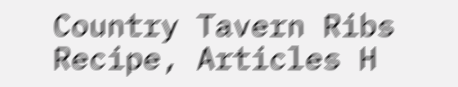Country Tavern Ribs Recipe, Articles H